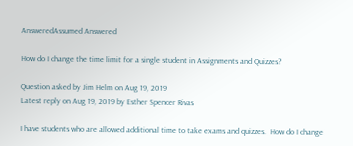AnsweredAssumed Answered

How do I change the time limit for a single student in Assignments and Quizzes?

Question asked by Jim Helm on Aug 19, 2019
Latest reply on Aug 19, 2019 by Esther Spencer Rivas

I have students who are allowed additional time to take exams and quizzes.  How do I change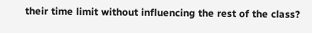their time limit without influencing the rest of the class?